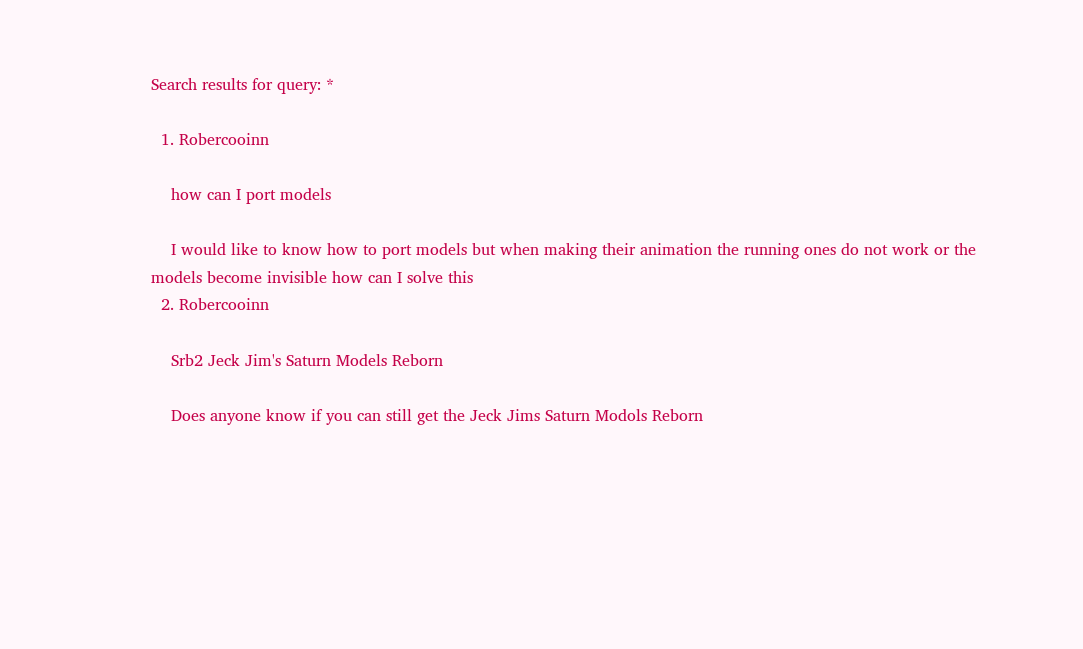Search results for query: *

  1. Robercooinn

    how can I port models

    I would like to know how to port models but when making their animation the running ones do not work or the models become invisible how can I solve this
  2. Robercooinn

    Srb2 Jeck Jim's Saturn Models Reborn

    Does anyone know if you can still get the Jeck Jims Saturn Modols Reborn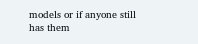models or if anyone still has them